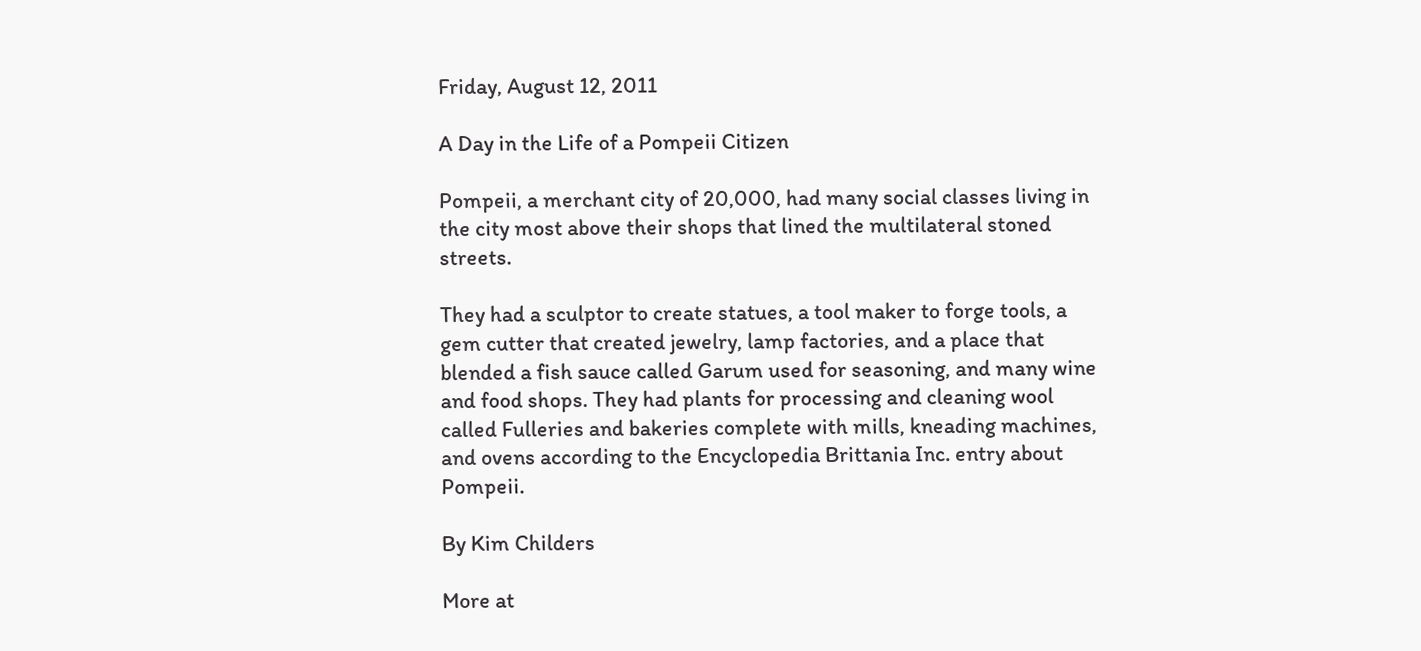Friday, August 12, 2011

A Day in the Life of a Pompeii Citizen

Pompeii, a merchant city of 20,000, had many social classes living in the city most above their shops that lined the multilateral stoned streets.

They had a sculptor to create statues, a tool maker to forge tools, a gem cutter that created jewelry, lamp factories, and a place that blended a fish sauce called Garum used for seasoning, and many wine and food shops. They had plants for processing and cleaning wool called Fulleries and bakeries complete with mills, kneading machines, and ovens according to the Encyclopedia Brittania Inc. entry about Pompeii.

By Kim Childers

More at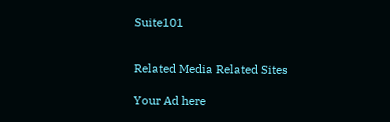Suite101


Related Media Related Sites

Your Ad here